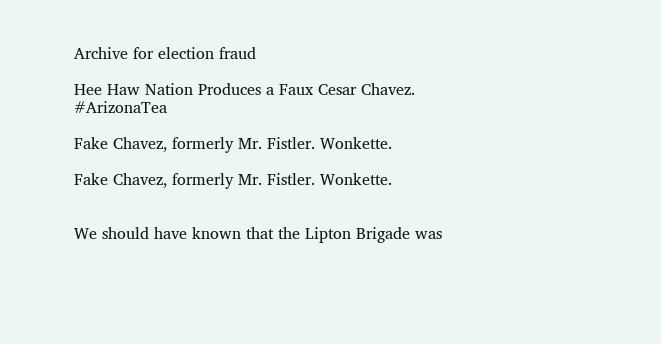Archive for election fraud

Hee Haw Nation Produces a Faux Cesar Chavez. #ArizonaTea

Fake Chavez, formerly Mr. Fistler. Wonkette.

Fake Chavez, formerly Mr. Fistler. Wonkette.


We should have known that the Lipton Brigade was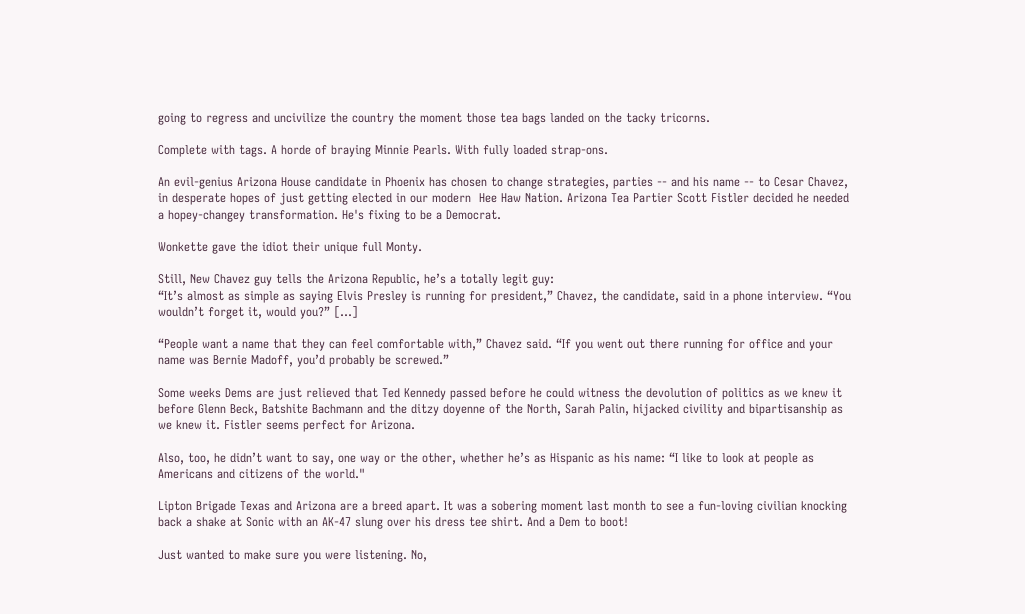going to regress and uncivilize the country the moment those tea bags landed on the tacky tricorns.

Complete with tags. A horde of braying Minnie Pearls. With fully loaded strap-ons.

An evil-genius Arizona House candidate in Phoenix has chosen to change strategies, parties -- and his name -- to Cesar Chavez, in desperate hopes of just getting elected in our modern  Hee Haw Nation. Arizona Tea Partier Scott Fistler decided he needed a hopey-changey transformation. He's fixing to be a Democrat.

Wonkette gave the idiot their unique full Monty.

Still, New Chavez guy tells the Arizona Republic, he’s a totally legit guy:
“It’s almost as simple as saying Elvis Presley is running for president,” Chavez, the candidate, said in a phone interview. “You wouldn’t forget it, would you?” […]

“People want a name that they can feel comfortable with,” Chavez said. “If you went out there running for office and your name was Bernie Madoff, you’d probably be screwed.”

Some weeks Dems are just relieved that Ted Kennedy passed before he could witness the devolution of politics as we knew it before Glenn Beck, Batshite Bachmann and the ditzy doyenne of the North, Sarah Palin, hijacked civility and bipartisanship as we knew it. Fistler seems perfect for Arizona.

Also, too, he didn’t want to say, one way or the other, whether he’s as Hispanic as his name: “I like to look at people as Americans and citizens of the world."

Lipton Brigade Texas and Arizona are a breed apart. It was a sobering moment last month to see a fun-loving civilian knocking back a shake at Sonic with an AK-47 slung over his dress tee shirt. And a Dem to boot!

Just wanted to make sure you were listening. No,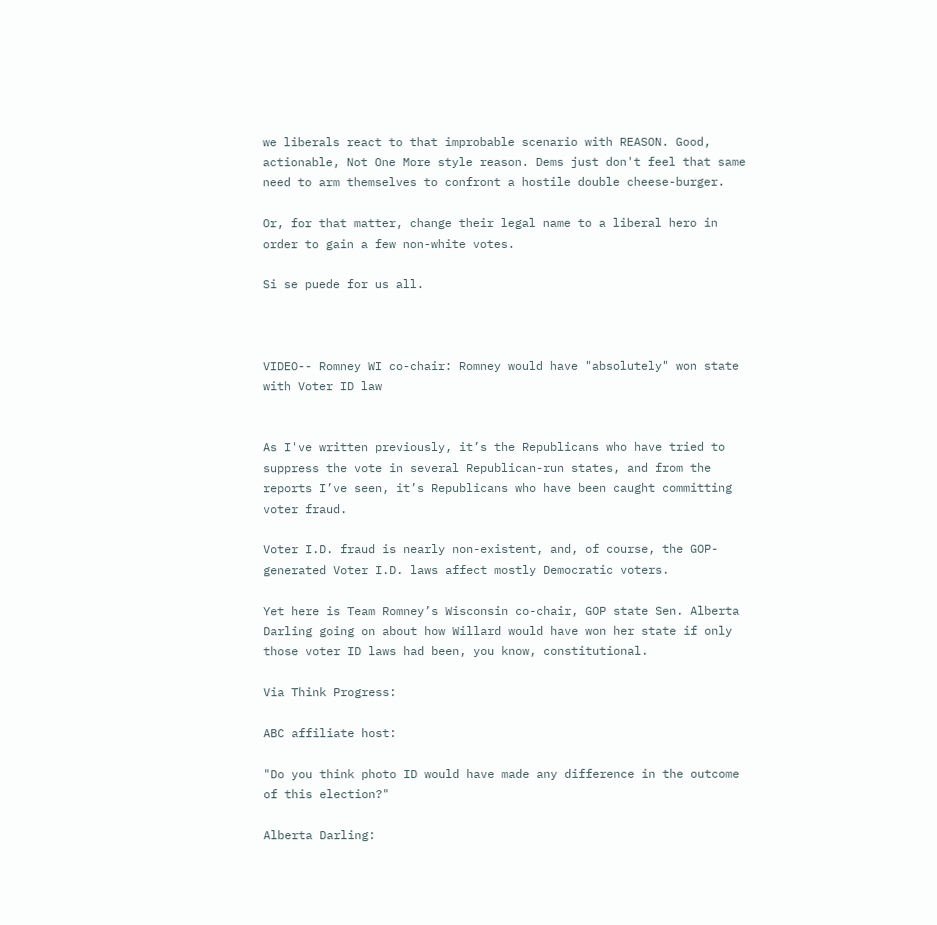we liberals react to that improbable scenario with REASON. Good, actionable, Not One More style reason. Dems just don't feel that same need to arm themselves to confront a hostile double cheese-burger.

Or, for that matter, change their legal name to a liberal hero in order to gain a few non-white votes.

Si se puede for us all.



VIDEO-- Romney WI co-chair: Romney would have "absolutely" won state with Voter ID law


As I've written previously, it’s the Republicans who have tried to suppress the vote in several Republican-run states, and from the reports I’ve seen, it’s Republicans who have been caught committing voter fraud.

Voter I.D. fraud is nearly non-existent, and, of course, the GOP-generated Voter I.D. laws affect mostly Democratic voters.

Yet here is Team Romney’s Wisconsin co-chair, GOP state Sen. Alberta Darling going on about how Willard would have won her state if only those voter ID laws had been, you know, constitutional.

Via Think Progress:

ABC affiliate host:

"Do you think photo ID would have made any difference in the outcome of this election?"

Alberta Darling: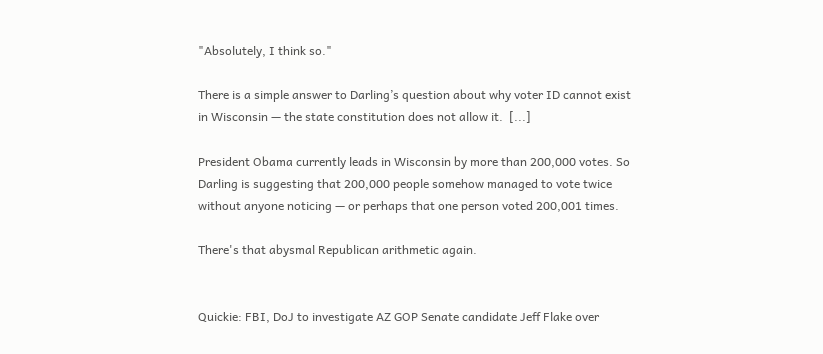"Absolutely, I think so."

There is a simple answer to Darling’s question about why voter ID cannot exist in Wisconsin — the state constitution does not allow it.  [...]

President Obama currently leads in Wisconsin by more than 200,000 votes. So Darling is suggesting that 200,000 people somehow managed to vote twice without anyone noticing — or perhaps that one person voted 200,001 times.

There's that abysmal Republican arithmetic again.


Quickie: FBI, DoJ to investigate AZ GOP Senate candidate Jeff Flake over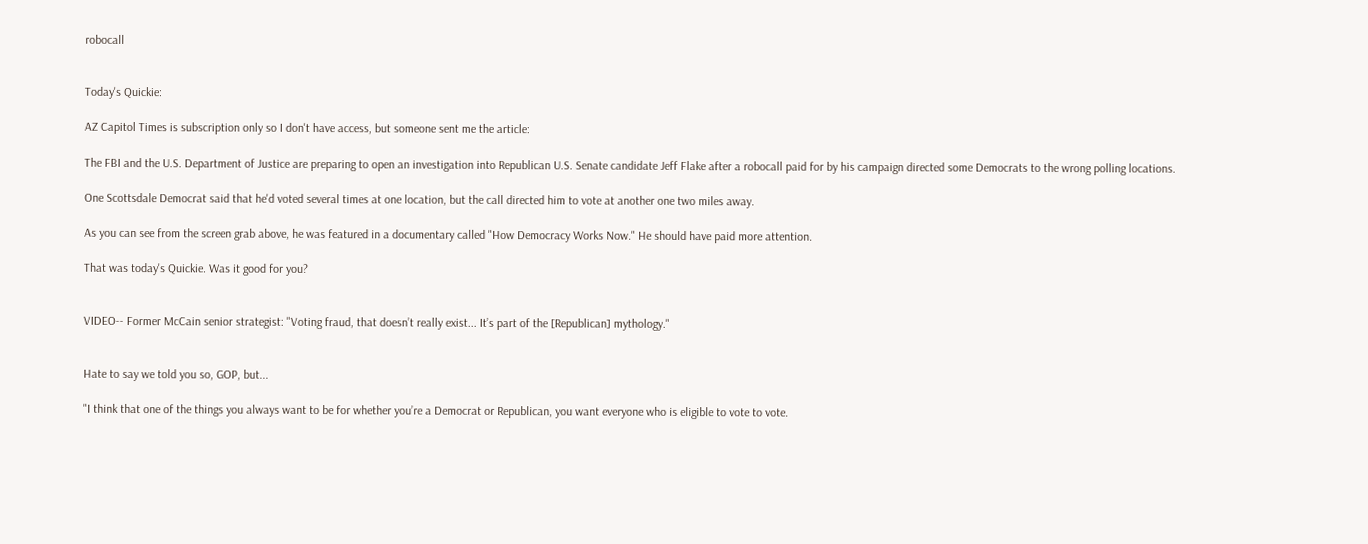robocall


Today's Quickie:

AZ Capitol Times is subscription only so I don't have access, but someone sent me the article:

The FBI and the U.S. Department of Justice are preparing to open an investigation into Republican U.S. Senate candidate Jeff Flake after a robocall paid for by his campaign directed some Democrats to the wrong polling locations.

One Scottsdale Democrat said that he'd voted several times at one location, but the call directed him to vote at another one two miles away.

As you can see from the screen grab above, he was featured in a documentary called "How Democracy Works Now." He should have paid more attention.

That was today's Quickie. Was it good for you?


VIDEO-- Former McCain senior strategist: "Voting fraud, that doesn’t really exist... It’s part of the [Republican] mythology."


Hate to say we told you so, GOP, but...

"I think that one of the things you always want to be for whether you’re a Democrat or Republican, you want everyone who is eligible to vote to vote.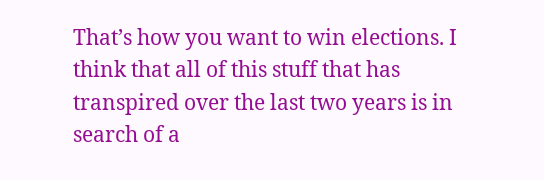That’s how you want to win elections. I think that all of this stuff that has transpired over the last two years is in search of a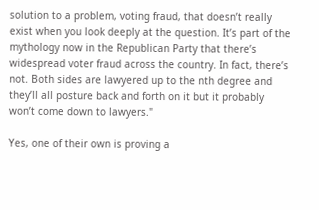solution to a problem, voting fraud, that doesn’t really exist when you look deeply at the question. It’s part of the mythology now in the Republican Party that there’s widespread voter fraud across the country. In fact, there’s not. Both sides are lawyered up to the nth degree and they’ll all posture back and forth on it but it probably won’t come down to lawyers."

Yes, one of their own is proving a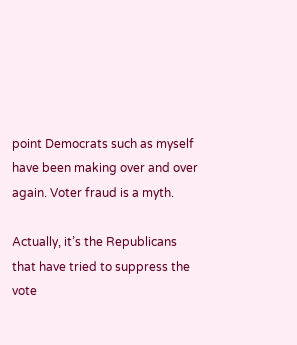point Democrats such as myself have been making over and over again. Voter fraud is a myth.

Actually, it’s the Republicans that have tried to suppress the vote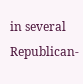in several Republican-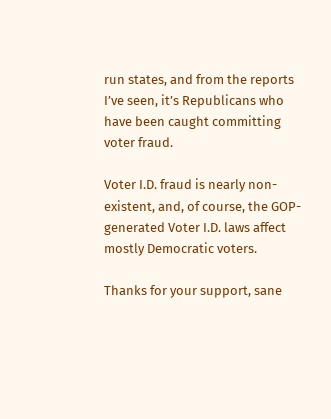run states, and from the reports I’ve seen, it’s Republicans who have been caught committing voter fraud.

Voter I.D. fraud is nearly non-existent, and, of course, the GOP-generated Voter I.D. laws affect mostly Democratic voters.

Thanks for your support, sane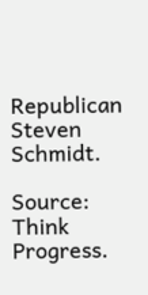Republican Steven Schmidt.

Source: Think Progress.